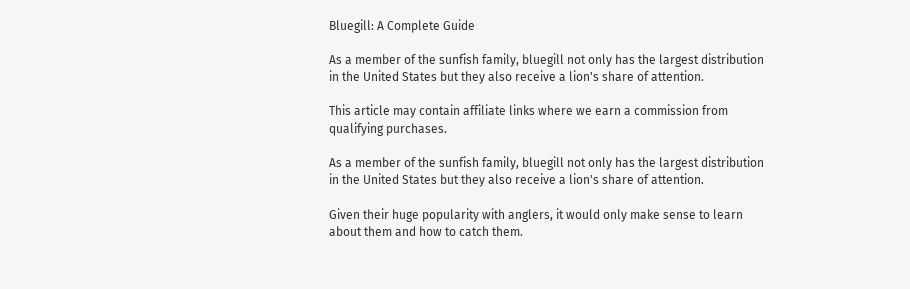Bluegill: A Complete Guide

As a member of the sunfish family, bluegill not only has the largest distribution in the United States but they also receive a lion's share of attention.

This article may contain affiliate links where we earn a commission from qualifying purchases.

As a member of the sunfish family, bluegill not only has the largest distribution in the United States but they also receive a lion's share of attention.

Given their huge popularity with anglers, it would only make sense to learn about them and how to catch them.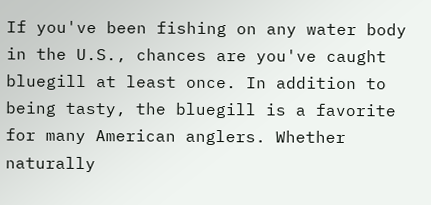If you've been fishing on any water body in the U.S., chances are you've caught bluegill at least once. In addition to being tasty, the bluegill is a favorite for many American anglers. Whether naturally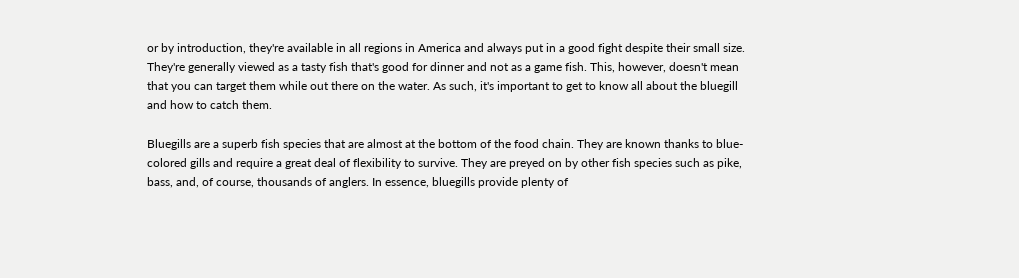or by introduction, they're available in all regions in America and always put in a good fight despite their small size. They're generally viewed as a tasty fish that's good for dinner and not as a game fish. This, however, doesn't mean that you can target them while out there on the water. As such, it's important to get to know all about the bluegill and how to catch them.

Bluegills are a superb fish species that are almost at the bottom of the food chain. They are known thanks to blue-colored gills and require a great deal of flexibility to survive. They are preyed on by other fish species such as pike, bass, and, of course, thousands of anglers. In essence, bluegills provide plenty of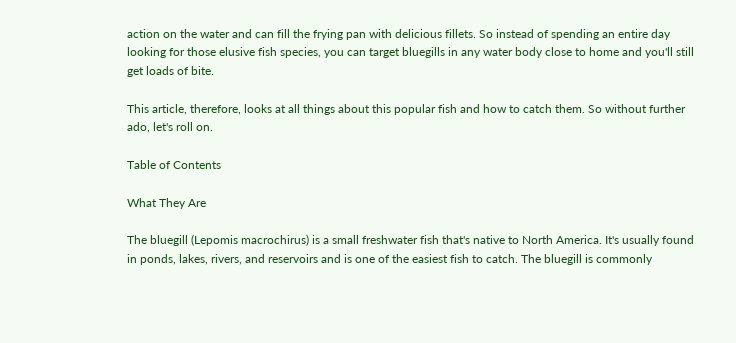action on the water and can fill the frying pan with delicious fillets. So instead of spending an entire day looking for those elusive fish species, you can target bluegills in any water body close to home and you'll still get loads of bite.

This article, therefore, looks at all things about this popular fish and how to catch them. So without further ado, let's roll on.

Table of Contents

What They Are

The bluegill (Lepomis macrochirus) is a small freshwater fish that's native to North America. It's usually found in ponds, lakes, rivers, and reservoirs and is one of the easiest fish to catch. The bluegill is commonly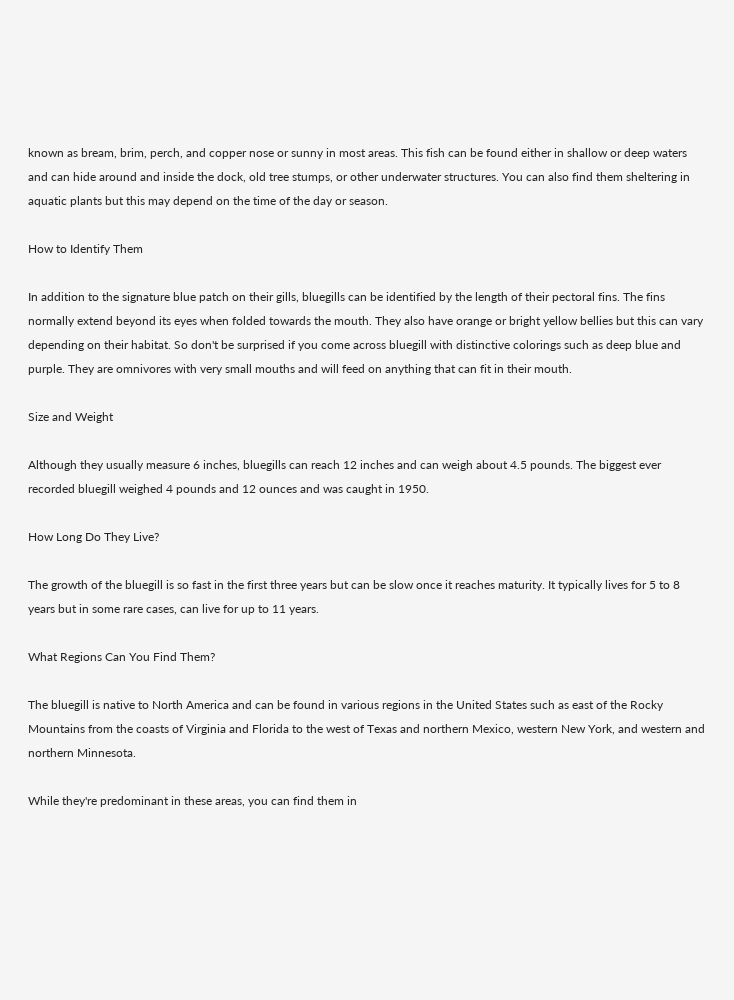known as bream, brim, perch, and copper nose or sunny in most areas. This fish can be found either in shallow or deep waters and can hide around and inside the dock, old tree stumps, or other underwater structures. You can also find them sheltering in aquatic plants but this may depend on the time of the day or season.

How to Identify Them

In addition to the signature blue patch on their gills, bluegills can be identified by the length of their pectoral fins. The fins normally extend beyond its eyes when folded towards the mouth. They also have orange or bright yellow bellies but this can vary depending on their habitat. So don't be surprised if you come across bluegill with distinctive colorings such as deep blue and purple. They are omnivores with very small mouths and will feed on anything that can fit in their mouth.

Size and Weight

Although they usually measure 6 inches, bluegills can reach 12 inches and can weigh about 4.5 pounds. The biggest ever recorded bluegill weighed 4 pounds and 12 ounces and was caught in 1950.

How Long Do They Live?

The growth of the bluegill is so fast in the first three years but can be slow once it reaches maturity. It typically lives for 5 to 8 years but in some rare cases, can live for up to 11 years.

What Regions Can You Find Them?

The bluegill is native to North America and can be found in various regions in the United States such as east of the Rocky Mountains from the coasts of Virginia and Florida to the west of Texas and northern Mexico, western New York, and western and northern Minnesota.

While they're predominant in these areas, you can find them in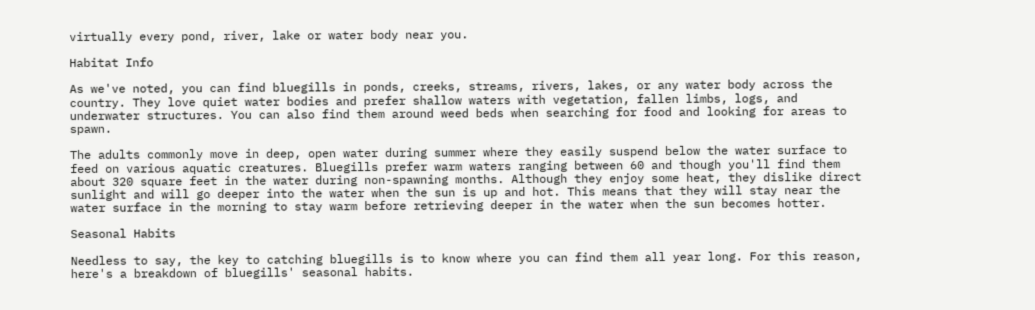virtually every pond, river, lake or water body near you.

Habitat Info

As we've noted, you can find bluegills in ponds, creeks, streams, rivers, lakes, or any water body across the country. They love quiet water bodies and prefer shallow waters with vegetation, fallen limbs, logs, and underwater structures. You can also find them around weed beds when searching for food and looking for areas to spawn.

The adults commonly move in deep, open water during summer where they easily suspend below the water surface to feed on various aquatic creatures. Bluegills prefer warm waters ranging between 60 and though you'll find them about 320 square feet in the water during non-spawning months. Although they enjoy some heat, they dislike direct sunlight and will go deeper into the water when the sun is up and hot. This means that they will stay near the water surface in the morning to stay warm before retrieving deeper in the water when the sun becomes hotter.

Seasonal Habits

Needless to say, the key to catching bluegills is to know where you can find them all year long. For this reason, here's a breakdown of bluegills' seasonal habits.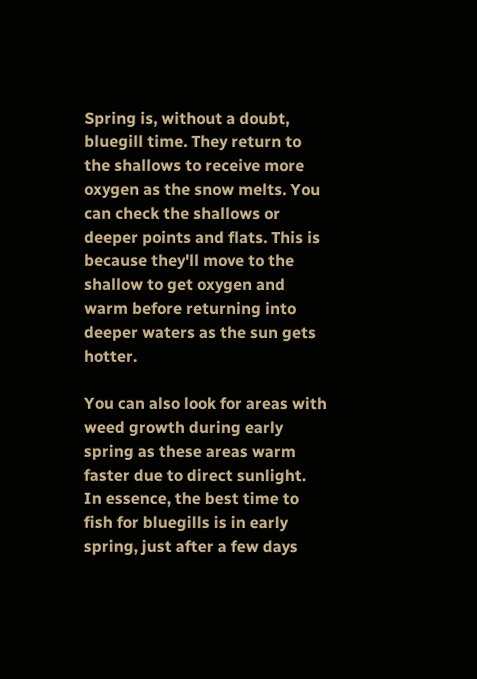Spring is, without a doubt, bluegill time. They return to the shallows to receive more oxygen as the snow melts. You can check the shallows or deeper points and flats. This is because they'll move to the shallow to get oxygen and warm before returning into deeper waters as the sun gets hotter.

You can also look for areas with weed growth during early spring as these areas warm faster due to direct sunlight. In essence, the best time to fish for bluegills is in early spring, just after a few days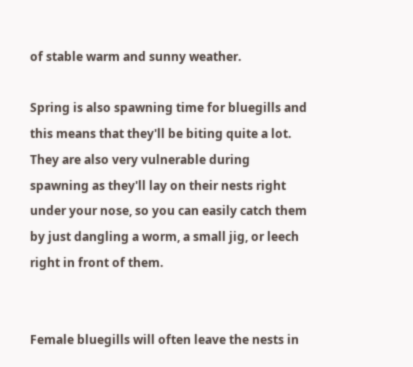of stable warm and sunny weather.

Spring is also spawning time for bluegills and this means that they'll be biting quite a lot. They are also very vulnerable during spawning as they'll lay on their nests right under your nose, so you can easily catch them by just dangling a worm, a small jig, or leech right in front of them.


Female bluegills will often leave the nests in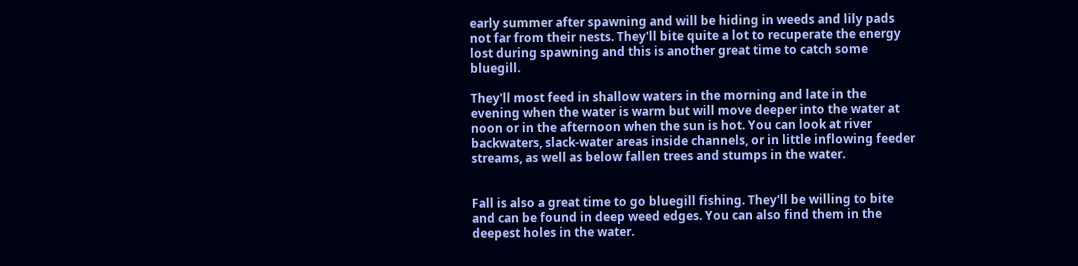early summer after spawning and will be hiding in weeds and lily pads not far from their nests. They'll bite quite a lot to recuperate the energy lost during spawning and this is another great time to catch some bluegill.

They'll most feed in shallow waters in the morning and late in the evening when the water is warm but will move deeper into the water at noon or in the afternoon when the sun is hot. You can look at river backwaters, slack-water areas inside channels, or in little inflowing feeder streams, as well as below fallen trees and stumps in the water.


Fall is also a great time to go bluegill fishing. They'll be willing to bite and can be found in deep weed edges. You can also find them in the deepest holes in the water.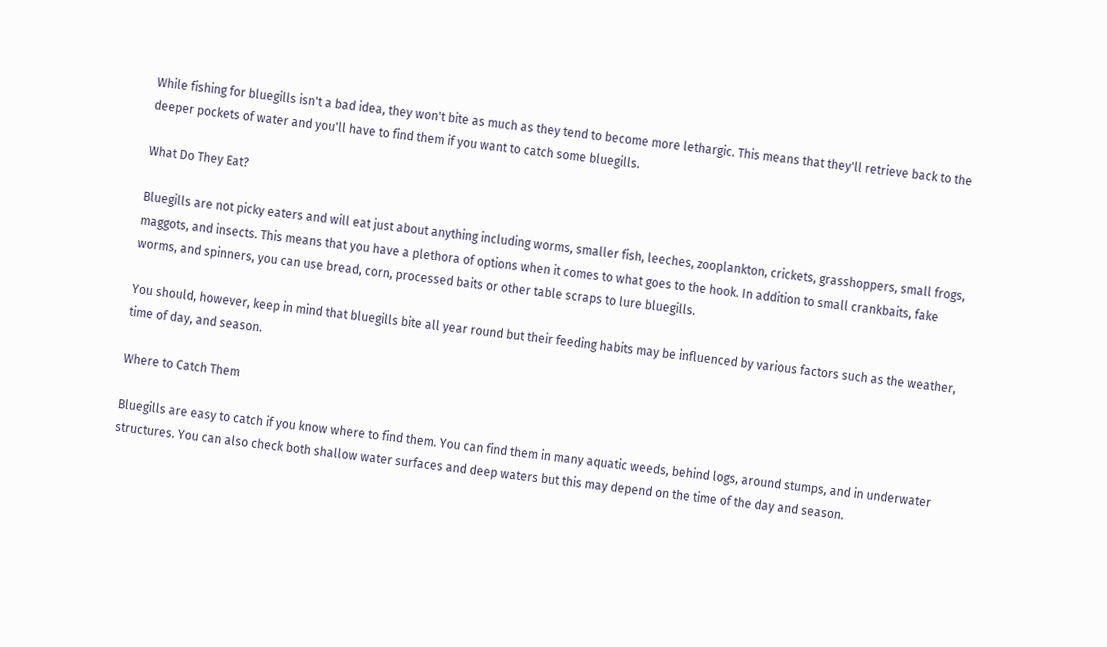While fishing for bluegills isn't a bad idea, they won't bite as much as they tend to become more lethargic. This means that they'll retrieve back to the deeper pockets of water and you'll have to find them if you want to catch some bluegills.

What Do They Eat?

Bluegills are not picky eaters and will eat just about anything including worms, smaller fish, leeches, zooplankton, crickets, grasshoppers, small frogs, maggots, and insects. This means that you have a plethora of options when it comes to what goes to the hook. In addition to small crankbaits, fake worms, and spinners, you can use bread, corn, processed baits or other table scraps to lure bluegills.

You should, however, keep in mind that bluegills bite all year round but their feeding habits may be influenced by various factors such as the weather, time of day, and season.

Where to Catch Them

Bluegills are easy to catch if you know where to find them. You can find them in many aquatic weeds, behind logs, around stumps, and in underwater structures. You can also check both shallow water surfaces and deep waters but this may depend on the time of the day and season.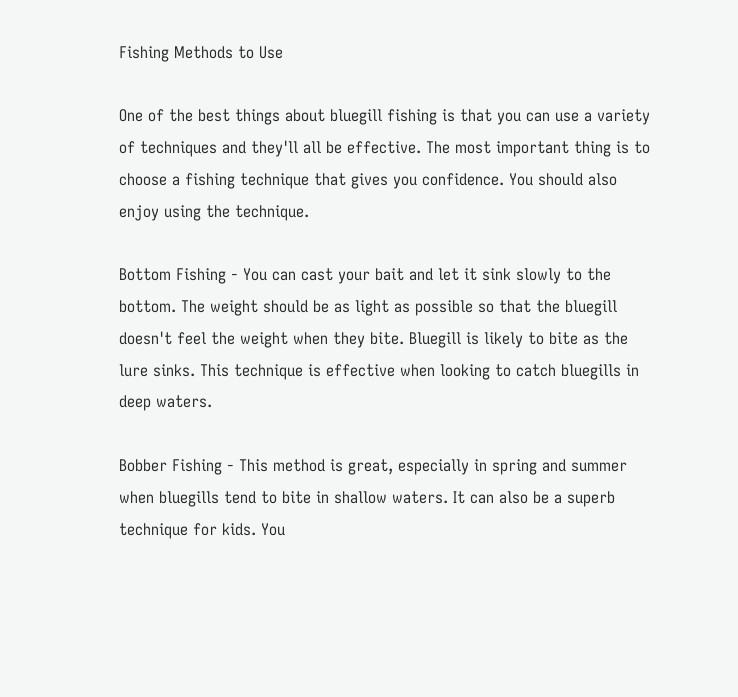Fishing Methods to Use

One of the best things about bluegill fishing is that you can use a variety of techniques and they'll all be effective. The most important thing is to choose a fishing technique that gives you confidence. You should also enjoy using the technique.

Bottom Fishing - You can cast your bait and let it sink slowly to the bottom. The weight should be as light as possible so that the bluegill doesn't feel the weight when they bite. Bluegill is likely to bite as the lure sinks. This technique is effective when looking to catch bluegills in deep waters.

Bobber Fishing - This method is great, especially in spring and summer when bluegills tend to bite in shallow waters. It can also be a superb technique for kids. You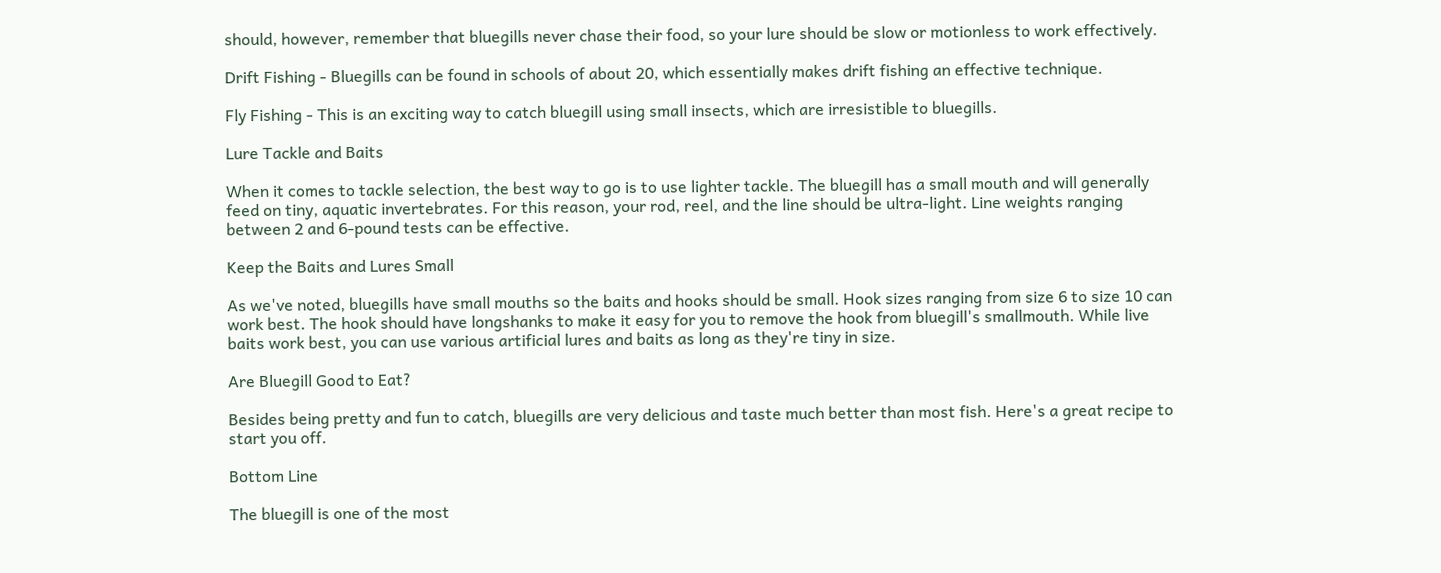should, however, remember that bluegills never chase their food, so your lure should be slow or motionless to work effectively.

Drift Fishing - Bluegills can be found in schools of about 20, which essentially makes drift fishing an effective technique.

Fly Fishing - This is an exciting way to catch bluegill using small insects, which are irresistible to bluegills.

Lure Tackle and Baits

When it comes to tackle selection, the best way to go is to use lighter tackle. The bluegill has a small mouth and will generally feed on tiny, aquatic invertebrates. For this reason, your rod, reel, and the line should be ultra-light. Line weights ranging between 2 and 6-pound tests can be effective.

Keep the Baits and Lures Small

As we've noted, bluegills have small mouths so the baits and hooks should be small. Hook sizes ranging from size 6 to size 10 can work best. The hook should have longshanks to make it easy for you to remove the hook from bluegill's smallmouth. While live baits work best, you can use various artificial lures and baits as long as they're tiny in size.

Are Bluegill Good to Eat?

Besides being pretty and fun to catch, bluegills are very delicious and taste much better than most fish. Here's a great recipe to start you off.

Bottom Line

The bluegill is one of the most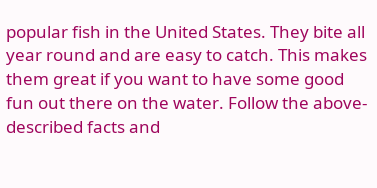popular fish in the United States. They bite all year round and are easy to catch. This makes them great if you want to have some good fun out there on the water. Follow the above-described facts and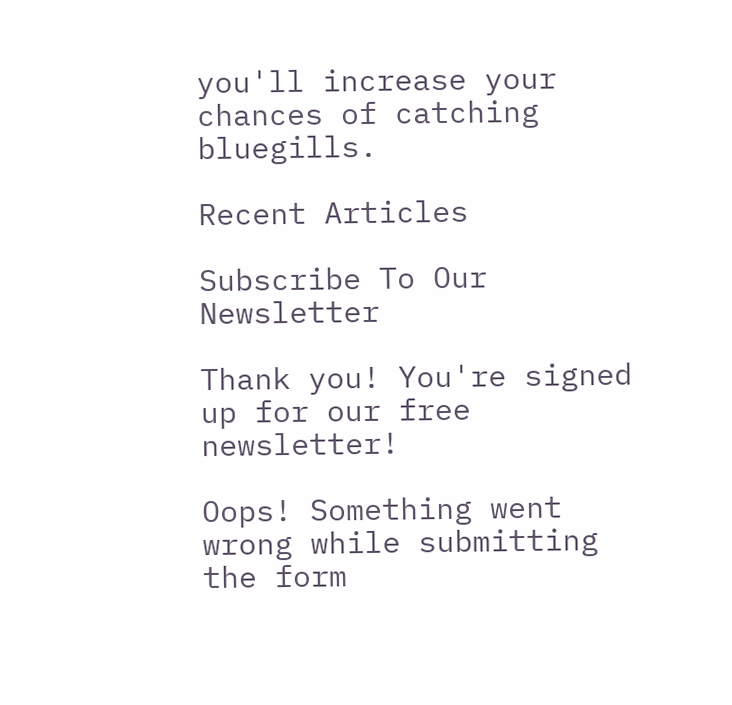you'll increase your chances of catching bluegills.

Recent Articles

Subscribe To Our Newsletter

Thank you! You're signed up for our free newsletter!

Oops! Something went wrong while submitting the form